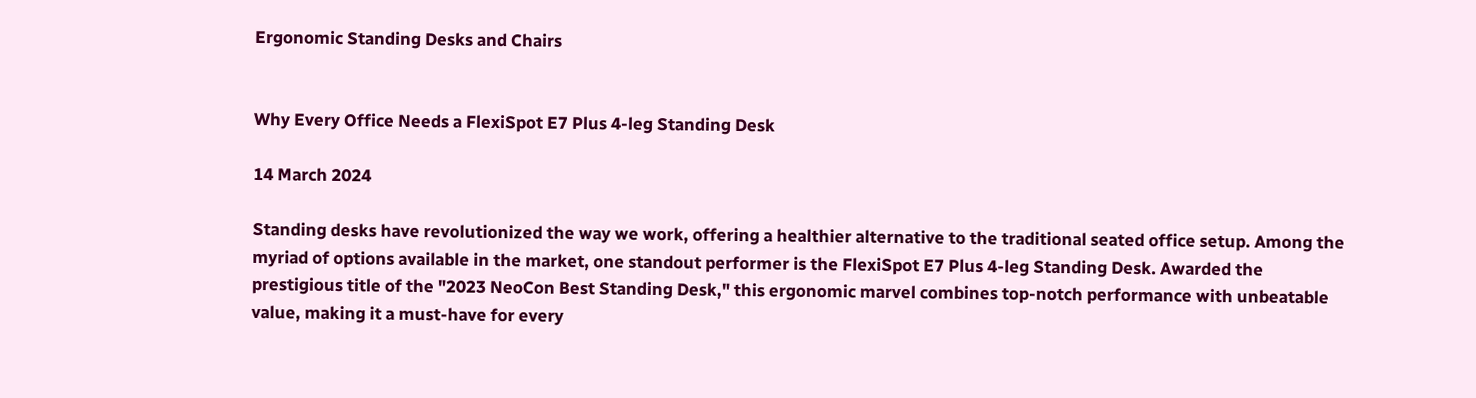Ergonomic Standing Desks and Chairs


Why Every Office Needs a FlexiSpot E7 Plus 4-leg Standing Desk

14 March 2024

Standing desks have revolutionized the way we work, offering a healthier alternative to the traditional seated office setup. Among the myriad of options available in the market, one standout performer is the FlexiSpot E7 Plus 4-leg Standing Desk. Awarded the prestigious title of the "2023 NeoCon Best Standing Desk," this ergonomic marvel combines top-notch performance with unbeatable value, making it a must-have for every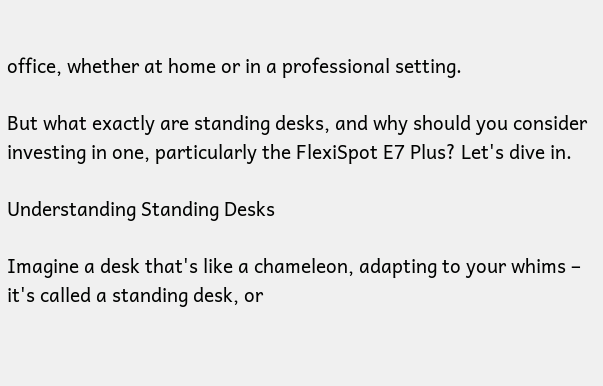office, whether at home or in a professional setting.

But what exactly are standing desks, and why should you consider investing in one, particularly the FlexiSpot E7 Plus? Let's dive in.

Understanding Standing Desks

Imagine a desk that's like a chameleon, adapting to your whims – it's called a standing desk, or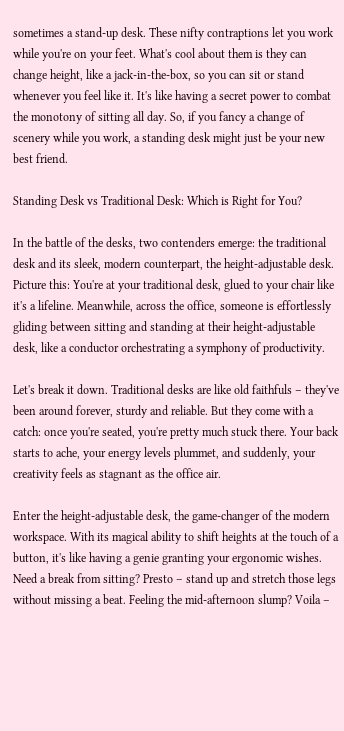sometimes a stand-up desk. These nifty contraptions let you work while you're on your feet. What's cool about them is they can change height, like a jack-in-the-box, so you can sit or stand whenever you feel like it. It's like having a secret power to combat the monotony of sitting all day. So, if you fancy a change of scenery while you work, a standing desk might just be your new best friend.

Standing Desk vs Traditional Desk: Which is Right for You?

In the battle of the desks, two contenders emerge: the traditional desk and its sleek, modern counterpart, the height-adjustable desk. Picture this: You're at your traditional desk, glued to your chair like it's a lifeline. Meanwhile, across the office, someone is effortlessly gliding between sitting and standing at their height-adjustable desk, like a conductor orchestrating a symphony of productivity.

Let's break it down. Traditional desks are like old faithfuls – they've been around forever, sturdy and reliable. But they come with a catch: once you're seated, you're pretty much stuck there. Your back starts to ache, your energy levels plummet, and suddenly, your creativity feels as stagnant as the office air.

Enter the height-adjustable desk, the game-changer of the modern workspace. With its magical ability to shift heights at the touch of a button, it's like having a genie granting your ergonomic wishes. Need a break from sitting? Presto – stand up and stretch those legs without missing a beat. Feeling the mid-afternoon slump? Voila –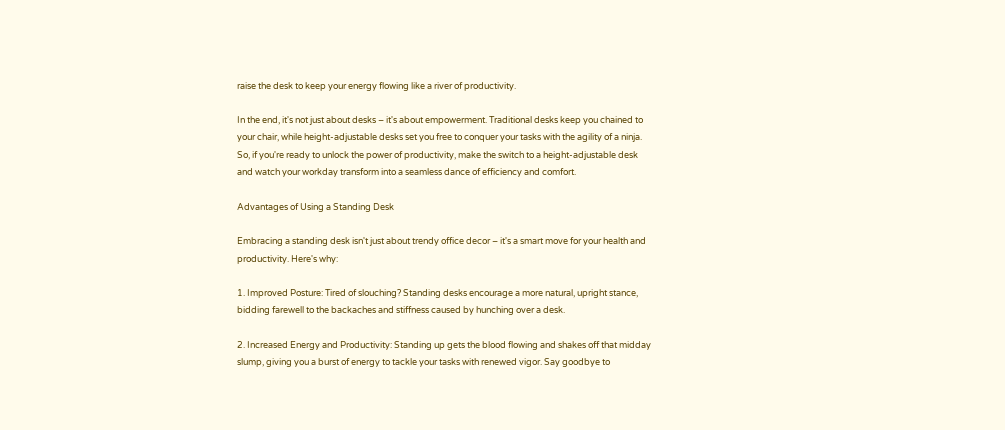raise the desk to keep your energy flowing like a river of productivity.

In the end, it's not just about desks – it's about empowerment. Traditional desks keep you chained to your chair, while height-adjustable desks set you free to conquer your tasks with the agility of a ninja. So, if you're ready to unlock the power of productivity, make the switch to a height-adjustable desk and watch your workday transform into a seamless dance of efficiency and comfort.

Advantages of Using a Standing Desk

Embracing a standing desk isn't just about trendy office decor – it's a smart move for your health and productivity. Here's why:

1. Improved Posture: Tired of slouching? Standing desks encourage a more natural, upright stance, bidding farewell to the backaches and stiffness caused by hunching over a desk.

2. Increased Energy and Productivity: Standing up gets the blood flowing and shakes off that midday slump, giving you a burst of energy to tackle your tasks with renewed vigor. Say goodbye to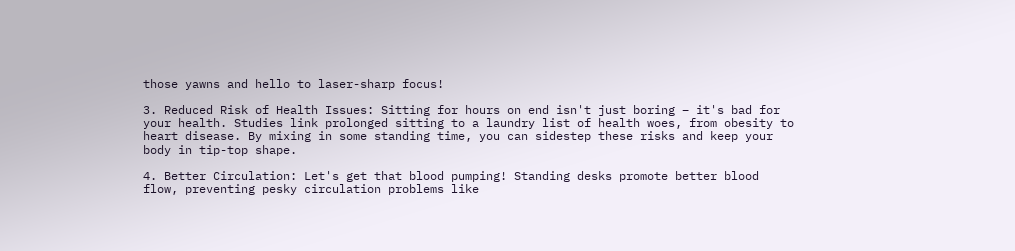those yawns and hello to laser-sharp focus!

3. Reduced Risk of Health Issues: Sitting for hours on end isn't just boring – it's bad for your health. Studies link prolonged sitting to a laundry list of health woes, from obesity to heart disease. By mixing in some standing time, you can sidestep these risks and keep your body in tip-top shape.

4. Better Circulation: Let's get that blood pumping! Standing desks promote better blood flow, preventing pesky circulation problems like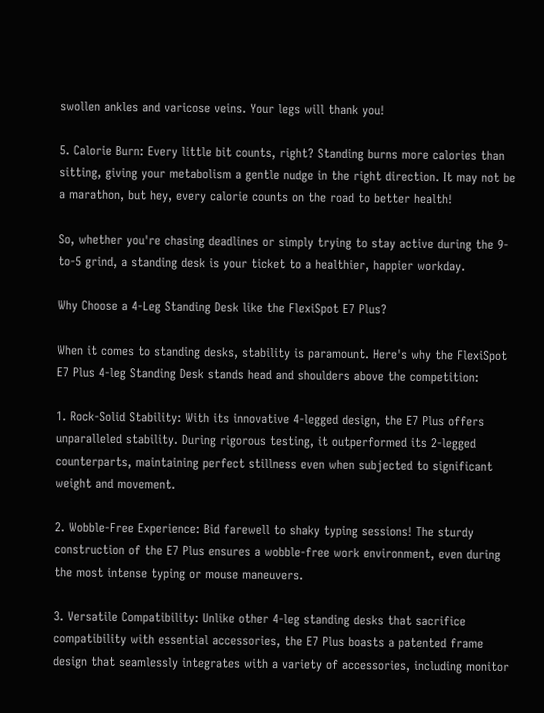swollen ankles and varicose veins. Your legs will thank you!

5. Calorie Burn: Every little bit counts, right? Standing burns more calories than sitting, giving your metabolism a gentle nudge in the right direction. It may not be a marathon, but hey, every calorie counts on the road to better health!

So, whether you're chasing deadlines or simply trying to stay active during the 9-to-5 grind, a standing desk is your ticket to a healthier, happier workday.

Why Choose a 4-Leg Standing Desk like the FlexiSpot E7 Plus?

When it comes to standing desks, stability is paramount. Here's why the FlexiSpot E7 Plus 4-leg Standing Desk stands head and shoulders above the competition:

1. Rock-Solid Stability: With its innovative 4-legged design, the E7 Plus offers unparalleled stability. During rigorous testing, it outperformed its 2-legged counterparts, maintaining perfect stillness even when subjected to significant weight and movement.

2. Wobble-Free Experience: Bid farewell to shaky typing sessions! The sturdy construction of the E7 Plus ensures a wobble-free work environment, even during the most intense typing or mouse maneuvers.

3. Versatile Compatibility: Unlike other 4-leg standing desks that sacrifice compatibility with essential accessories, the E7 Plus boasts a patented frame design that seamlessly integrates with a variety of accessories, including monitor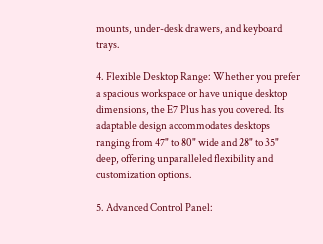mounts, under-desk drawers, and keyboard trays.

4. Flexible Desktop Range: Whether you prefer a spacious workspace or have unique desktop dimensions, the E7 Plus has you covered. Its adaptable design accommodates desktops ranging from 47" to 80" wide and 28" to 35" deep, offering unparalleled flexibility and customization options.

5. Advanced Control Panel: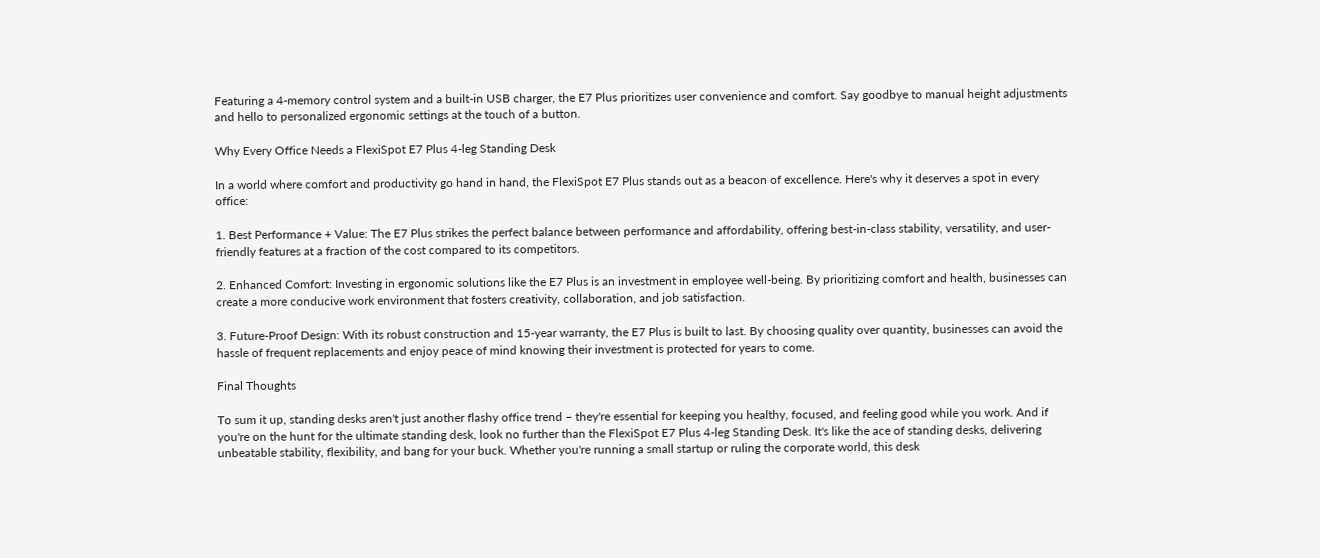Featuring a 4-memory control system and a built-in USB charger, the E7 Plus prioritizes user convenience and comfort. Say goodbye to manual height adjustments and hello to personalized ergonomic settings at the touch of a button.

Why Every Office Needs a FlexiSpot E7 Plus 4-leg Standing Desk

In a world where comfort and productivity go hand in hand, the FlexiSpot E7 Plus stands out as a beacon of excellence. Here's why it deserves a spot in every office:

1. Best Performance + Value: The E7 Plus strikes the perfect balance between performance and affordability, offering best-in-class stability, versatility, and user-friendly features at a fraction of the cost compared to its competitors.

2. Enhanced Comfort: Investing in ergonomic solutions like the E7 Plus is an investment in employee well-being. By prioritizing comfort and health, businesses can create a more conducive work environment that fosters creativity, collaboration, and job satisfaction.

3. Future-Proof Design: With its robust construction and 15-year warranty, the E7 Plus is built to last. By choosing quality over quantity, businesses can avoid the hassle of frequent replacements and enjoy peace of mind knowing their investment is protected for years to come.

Final Thoughts

To sum it up, standing desks aren't just another flashy office trend – they're essential for keeping you healthy, focused, and feeling good while you work. And if you're on the hunt for the ultimate standing desk, look no further than the FlexiSpot E7 Plus 4-leg Standing Desk. It's like the ace of standing desks, delivering unbeatable stability, flexibility, and bang for your buck. Whether you're running a small startup or ruling the corporate world, this desk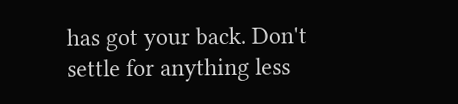has got your back. Don't settle for anything less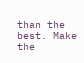than the best. Make the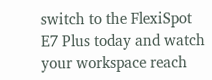switch to the FlexiSpot E7 Plus today and watch your workspace reach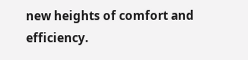new heights of comfort and efficiency.